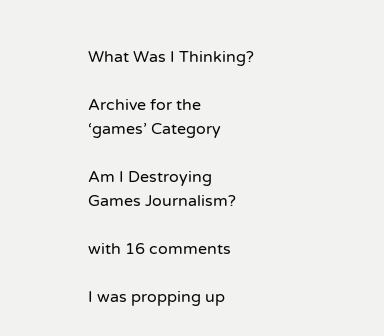What Was I Thinking?

Archive for the ‘games’ Category

Am I Destroying Games Journalism?

with 16 comments

I was propping up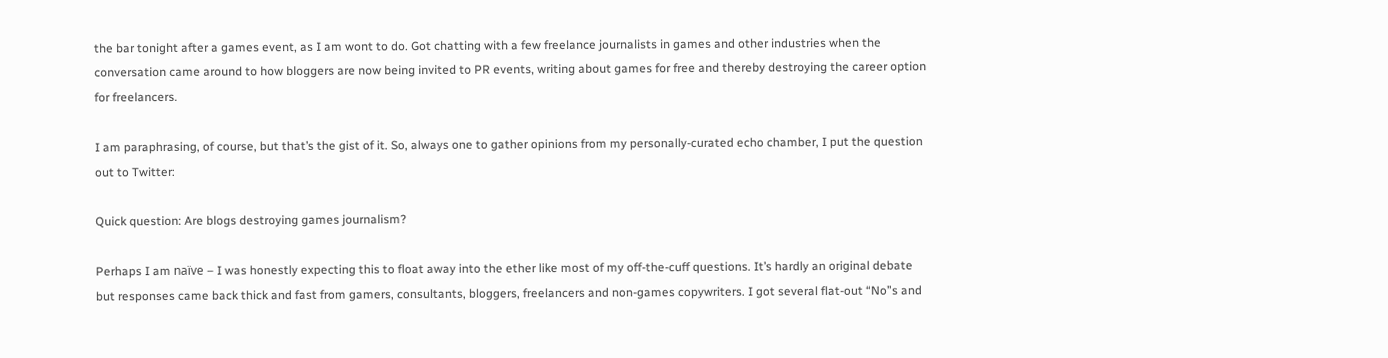the bar tonight after a games event, as I am wont to do. Got chatting with a few freelance journalists in games and other industries when the conversation came around to how bloggers are now being invited to PR events, writing about games for free and thereby destroying the career option for freelancers.

I am paraphrasing, of course, but that’s the gist of it. So, always one to gather opinions from my personally-curated echo chamber, I put the question out to Twitter:

Quick question: Are blogs destroying games journalism?

Perhaps I am naïve – I was honestly expecting this to float away into the ether like most of my off-the-cuff questions. It’s hardly an original debate but responses came back thick and fast from gamers, consultants, bloggers, freelancers and non-games copywriters. I got several flat-out “No”s and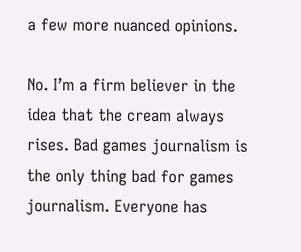a few more nuanced opinions.

No. I’m a firm believer in the idea that the cream always rises. Bad games journalism is the only thing bad for games journalism. Everyone has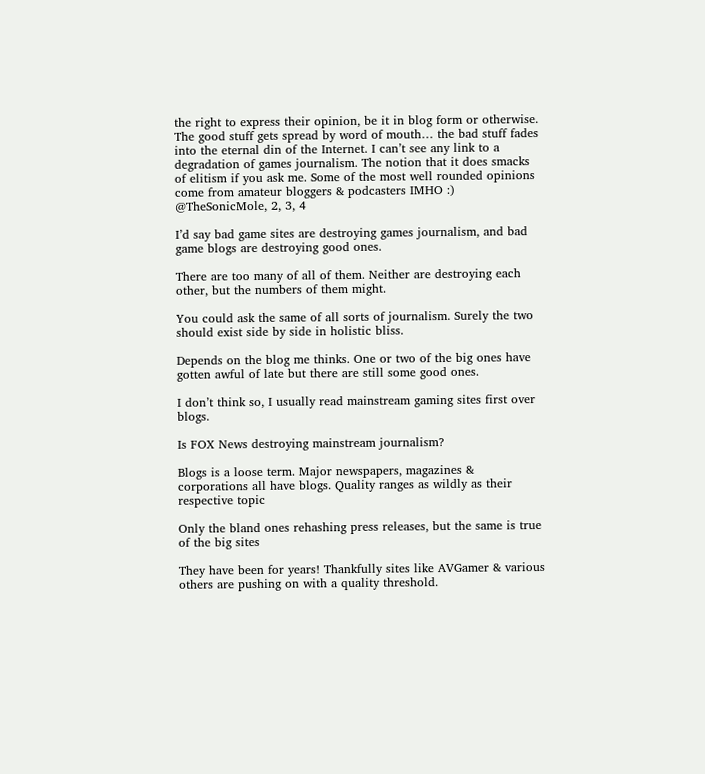the right to express their opinion, be it in blog form or otherwise. The good stuff gets spread by word of mouth… the bad stuff fades into the eternal din of the Internet. I can’t see any link to a degradation of games journalism. The notion that it does smacks of elitism if you ask me. Some of the most well rounded opinions come from amateur bloggers & podcasters IMHO :)
@TheSonicMole, 2, 3, 4

I’d say bad game sites are destroying games journalism, and bad game blogs are destroying good ones.

There are too many of all of them. Neither are destroying each other, but the numbers of them might.

You could ask the same of all sorts of journalism. Surely the two should exist side by side in holistic bliss.

Depends on the blog me thinks. One or two of the big ones have gotten awful of late but there are still some good ones.

I don’t think so, I usually read mainstream gaming sites first over blogs.

Is FOX News destroying mainstream journalism?

Blogs is a loose term. Major newspapers, magazines & corporations all have blogs. Quality ranges as wildly as their respective topic

Only the bland ones rehashing press releases, but the same is true of the big sites

They have been for years! Thankfully sites like AVGamer & various others are pushing on with a quality threshold.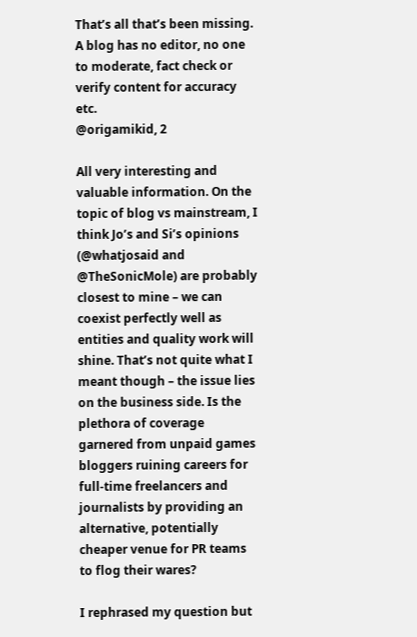That’s all that’s been missing. A blog has no editor, no one to moderate, fact check or verify content for accuracy etc.
@origamikid, 2

All very interesting and valuable information. On the topic of blog vs mainstream, I think Jo’s and Si’s opinions (@whatjosaid and @TheSonicMole) are probably closest to mine – we can coexist perfectly well as entities and quality work will shine. That’s not quite what I meant though – the issue lies on the business side. Is the plethora of coverage garnered from unpaid games bloggers ruining careers for full-time freelancers and journalists by providing an alternative, potentially cheaper venue for PR teams to flog their wares?

I rephrased my question but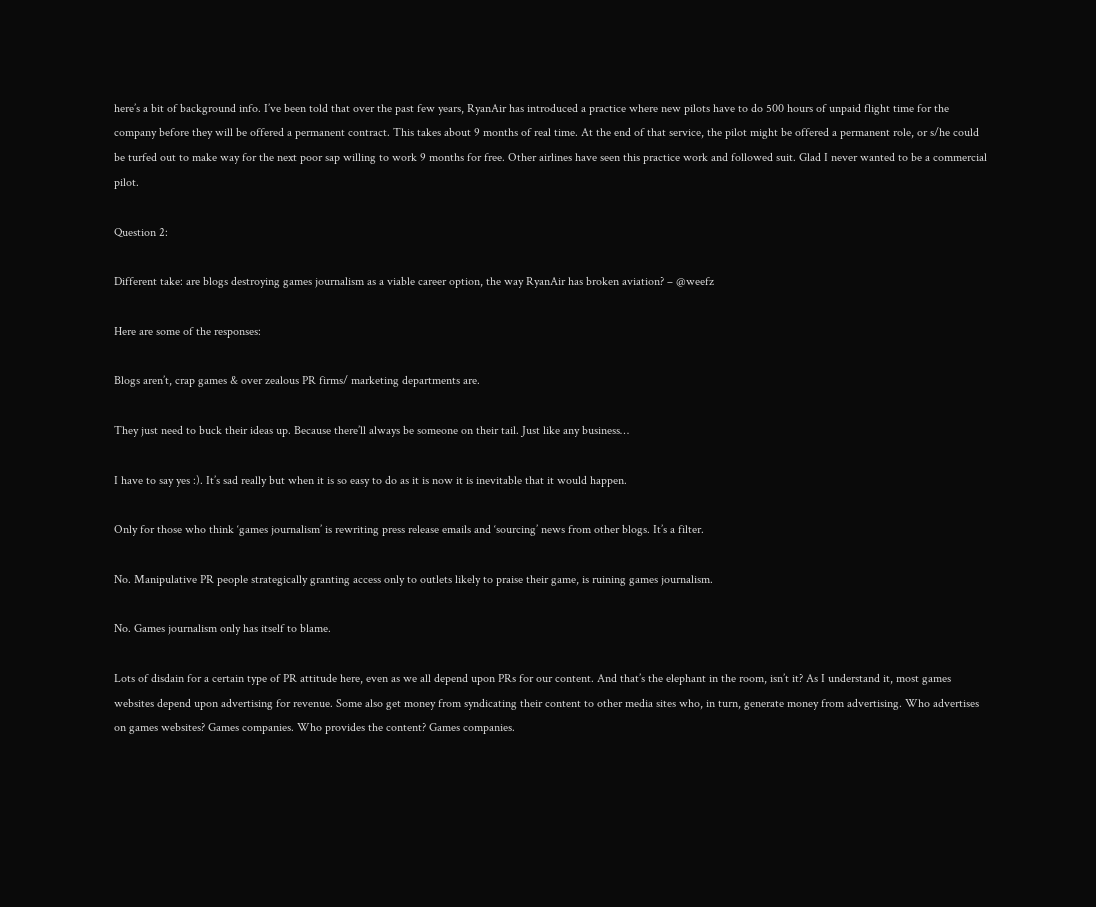here’s a bit of background info. I’ve been told that over the past few years, RyanAir has introduced a practice where new pilots have to do 500 hours of unpaid flight time for the company before they will be offered a permanent contract. This takes about 9 months of real time. At the end of that service, the pilot might be offered a permanent role, or s/he could be turfed out to make way for the next poor sap willing to work 9 months for free. Other airlines have seen this practice work and followed suit. Glad I never wanted to be a commercial pilot.

Question 2:

Different take: are blogs destroying games journalism as a viable career option, the way RyanAir has broken aviation? – @weefz

Here are some of the responses:

Blogs aren’t, crap games & over zealous PR firms/ marketing departments are.

They just need to buck their ideas up. Because there’ll always be someone on their tail. Just like any business…

I have to say yes :). It’s sad really but when it is so easy to do as it is now it is inevitable that it would happen.

Only for those who think ‘games journalism’ is rewriting press release emails and ‘sourcing’ news from other blogs. It’s a filter.

No. Manipulative PR people strategically granting access only to outlets likely to praise their game, is ruining games journalism.

No. Games journalism only has itself to blame.

Lots of disdain for a certain type of PR attitude here, even as we all depend upon PRs for our content. And that’s the elephant in the room, isn’t it? As I understand it, most games websites depend upon advertising for revenue. Some also get money from syndicating their content to other media sites who, in turn, generate money from advertising. Who advertises on games websites? Games companies. Who provides the content? Games companies.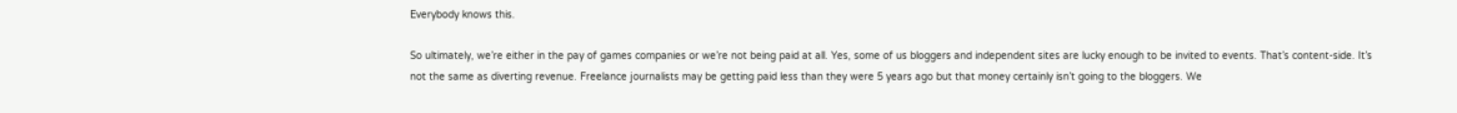Everybody knows this.

So ultimately, we’re either in the pay of games companies or we’re not being paid at all. Yes, some of us bloggers and independent sites are lucky enough to be invited to events. That’s content-side. It’s not the same as diverting revenue. Freelance journalists may be getting paid less than they were 5 years ago but that money certainly isn’t going to the bloggers. We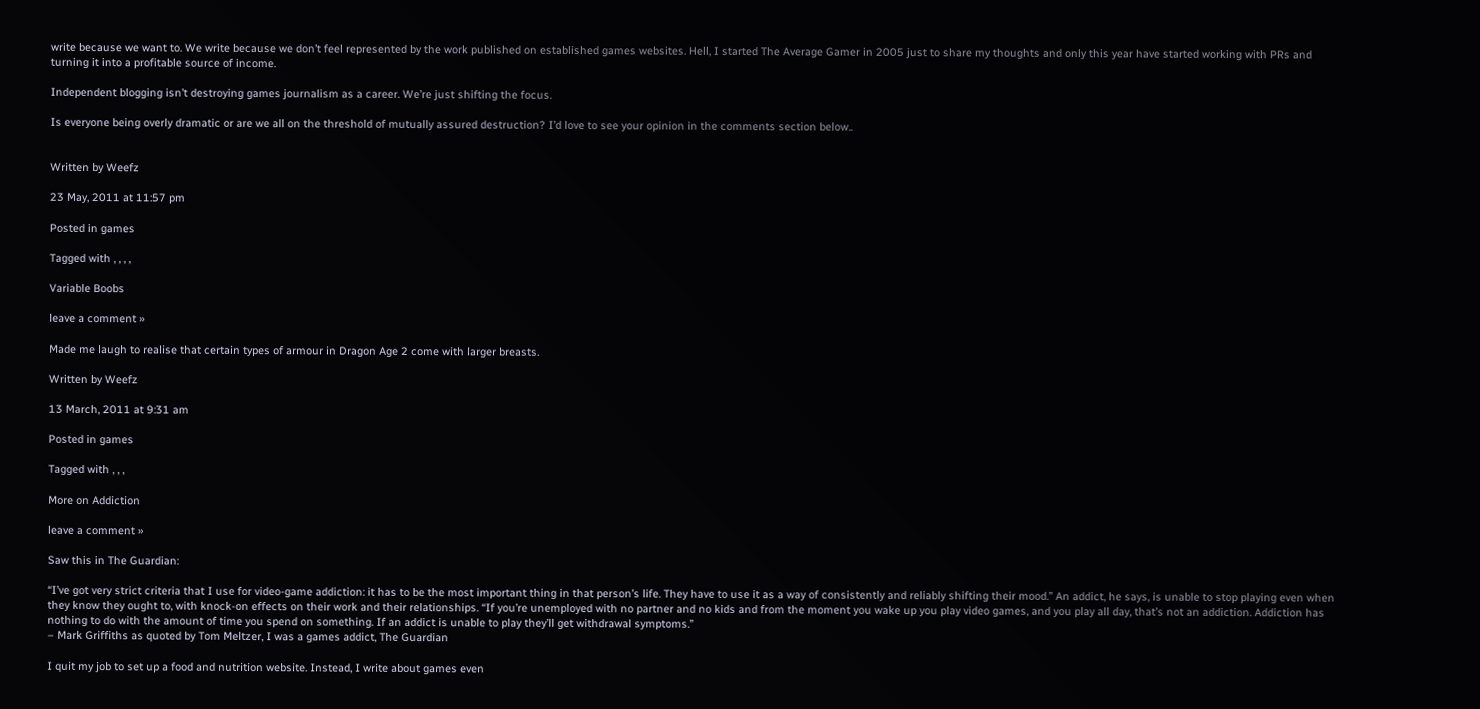write because we want to. We write because we don’t feel represented by the work published on established games websites. Hell, I started The Average Gamer in 2005 just to share my thoughts and only this year have started working with PRs and turning it into a profitable source of income.

Independent blogging isn’t destroying games journalism as a career. We’re just shifting the focus.

Is everyone being overly dramatic or are we all on the threshold of mutually assured destruction? I’d love to see your opinion in the comments section below..


Written by Weefz

23 May, 2011 at 11:57 pm

Posted in games

Tagged with , , , ,

Variable Boobs

leave a comment »

Made me laugh to realise that certain types of armour in Dragon Age 2 come with larger breasts.

Written by Weefz

13 March, 2011 at 9:31 am

Posted in games

Tagged with , , ,

More on Addiction

leave a comment »

Saw this in The Guardian:

“I’ve got very strict criteria that I use for video-game addiction: it has to be the most important thing in that person’s life. They have to use it as a way of consistently and reliably shifting their mood.” An addict, he says, is unable to stop playing even when they know they ought to, with knock-on effects on their work and their relationships. “If you’re unemployed with no partner and no kids and from the moment you wake up you play video games, and you play all day, that’s not an addiction. Addiction has nothing to do with the amount of time you spend on something. If an addict is unable to play they’ll get withdrawal symptoms.”
– Mark Griffiths as quoted by Tom Meltzer, I was a games addict, The Guardian

I quit my job to set up a food and nutrition website. Instead, I write about games even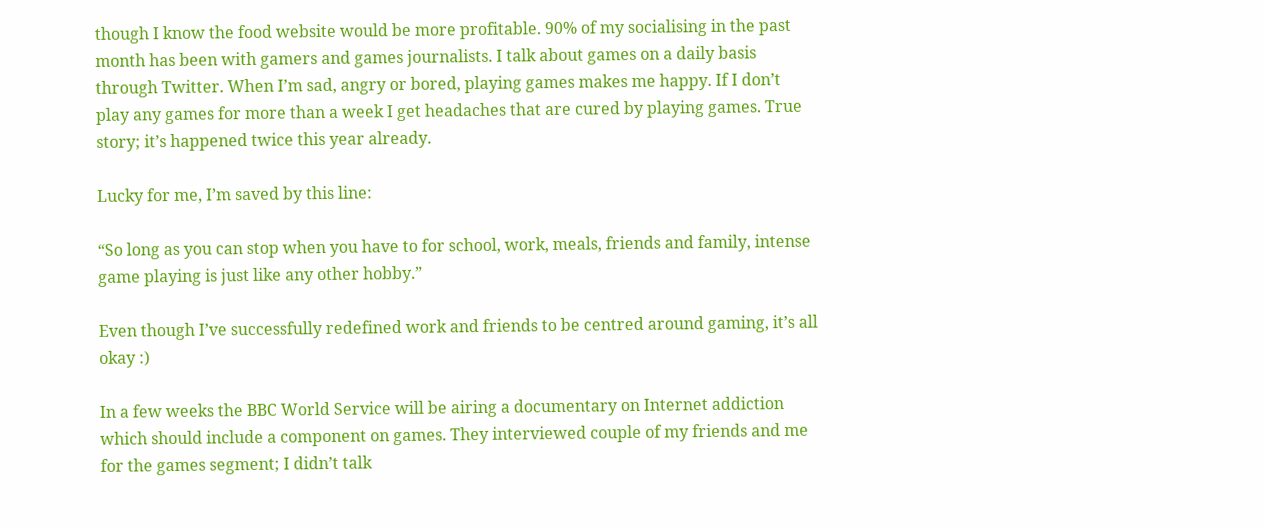though I know the food website would be more profitable. 90% of my socialising in the past month has been with gamers and games journalists. I talk about games on a daily basis through Twitter. When I’m sad, angry or bored, playing games makes me happy. If I don’t play any games for more than a week I get headaches that are cured by playing games. True story; it’s happened twice this year already.

Lucky for me, I’m saved by this line:

“So long as you can stop when you have to for school, work, meals, friends and family, intense game playing is just like any other hobby.”

Even though I’ve successfully redefined work and friends to be centred around gaming, it’s all okay :)

In a few weeks the BBC World Service will be airing a documentary on Internet addiction which should include a component on games. They interviewed couple of my friends and me for the games segment; I didn’t talk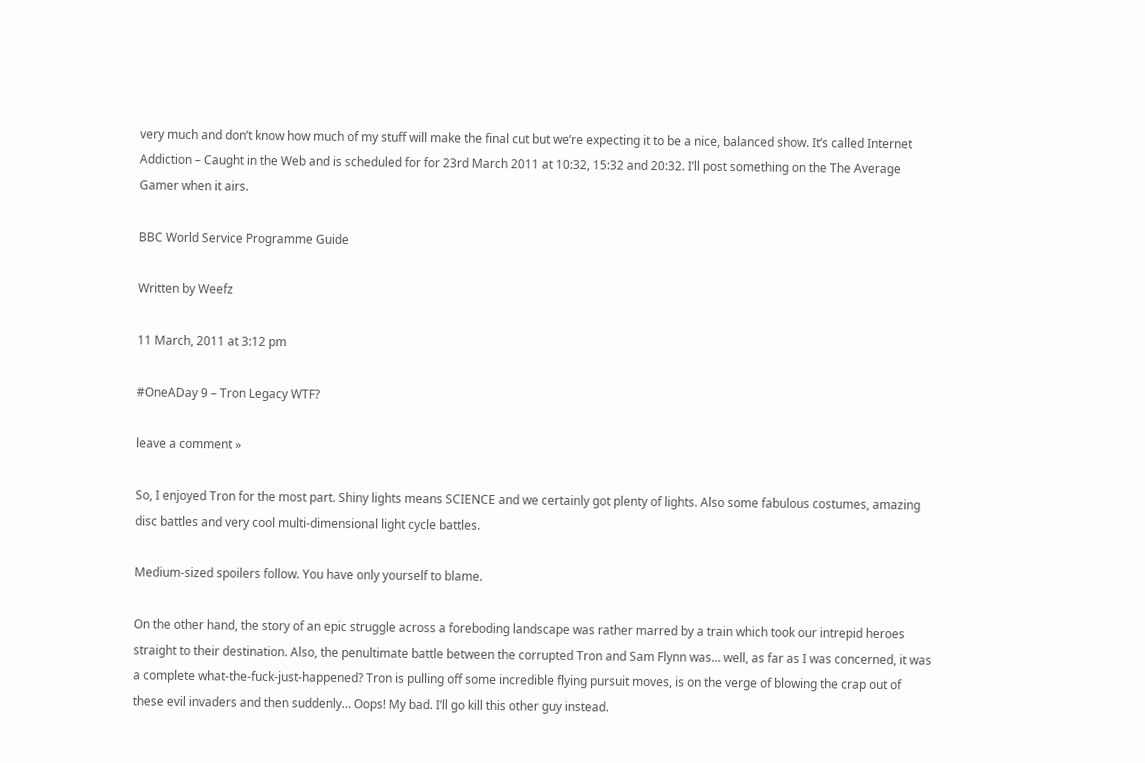very much and don’t know how much of my stuff will make the final cut but we’re expecting it to be a nice, balanced show. It’s called Internet Addiction – Caught in the Web and is scheduled for for 23rd March 2011 at 10:32, 15:32 and 20:32. I’ll post something on the The Average Gamer when it airs.

BBC World Service Programme Guide

Written by Weefz

11 March, 2011 at 3:12 pm

#OneADay 9 – Tron Legacy WTF?

leave a comment »

So, I enjoyed Tron for the most part. Shiny lights means SCIENCE and we certainly got plenty of lights. Also some fabulous costumes, amazing disc battles and very cool multi-dimensional light cycle battles.

Medium-sized spoilers follow. You have only yourself to blame.

On the other hand, the story of an epic struggle across a foreboding landscape was rather marred by a train which took our intrepid heroes straight to their destination. Also, the penultimate battle between the corrupted Tron and Sam Flynn was… well, as far as I was concerned, it was a complete what-the-fuck-just-happened? Tron is pulling off some incredible flying pursuit moves, is on the verge of blowing the crap out of these evil invaders and then suddenly… Oops! My bad. I’ll go kill this other guy instead.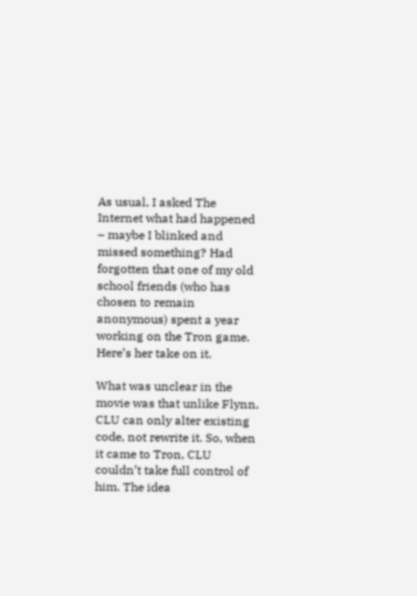As usual, I asked The Internet what had happened – maybe I blinked and missed something? Had forgotten that one of my old school friends (who has chosen to remain anonymous) spent a year working on the Tron game. Here’s her take on it.

What was unclear in the movie was that unlike Flynn, CLU can only alter existing code, not rewrite it. So, when it came to Tron, CLU couldn’t take full control of him. The idea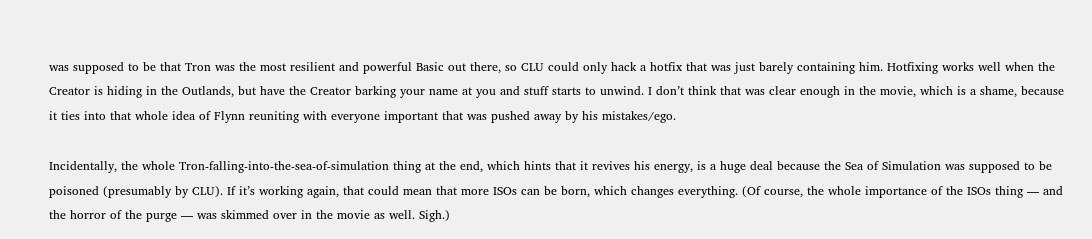was supposed to be that Tron was the most resilient and powerful Basic out there, so CLU could only hack a hotfix that was just barely containing him. Hotfixing works well when the Creator is hiding in the Outlands, but have the Creator barking your name at you and stuff starts to unwind. I don’t think that was clear enough in the movie, which is a shame, because it ties into that whole idea of Flynn reuniting with everyone important that was pushed away by his mistakes/ego.

Incidentally, the whole Tron-falling-into-the-sea-of-simulation thing at the end, which hints that it revives his energy, is a huge deal because the Sea of Simulation was supposed to be poisoned (presumably by CLU). If it’s working again, that could mean that more ISOs can be born, which changes everything. (Of course, the whole importance of the ISOs thing — and the horror of the purge — was skimmed over in the movie as well. Sigh.)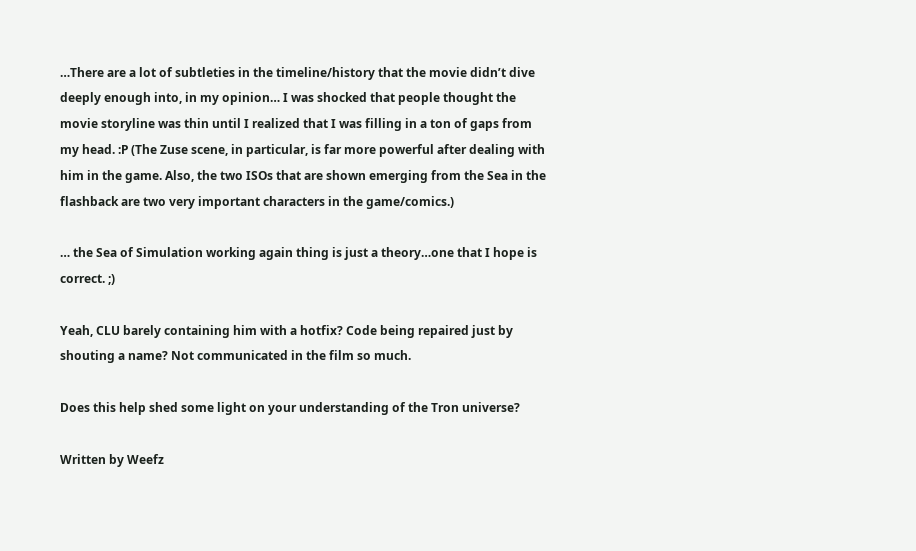…There are a lot of subtleties in the timeline/history that the movie didn’t dive deeply enough into, in my opinion… I was shocked that people thought the movie storyline was thin until I realized that I was filling in a ton of gaps from my head. :P (The Zuse scene, in particular, is far more powerful after dealing with him in the game. Also, the two ISOs that are shown emerging from the Sea in the flashback are two very important characters in the game/comics.)

… the Sea of Simulation working again thing is just a theory…one that I hope is correct. ;)

Yeah, CLU barely containing him with a hotfix? Code being repaired just by shouting a name? Not communicated in the film so much.

Does this help shed some light on your understanding of the Tron universe?

Written by Weefz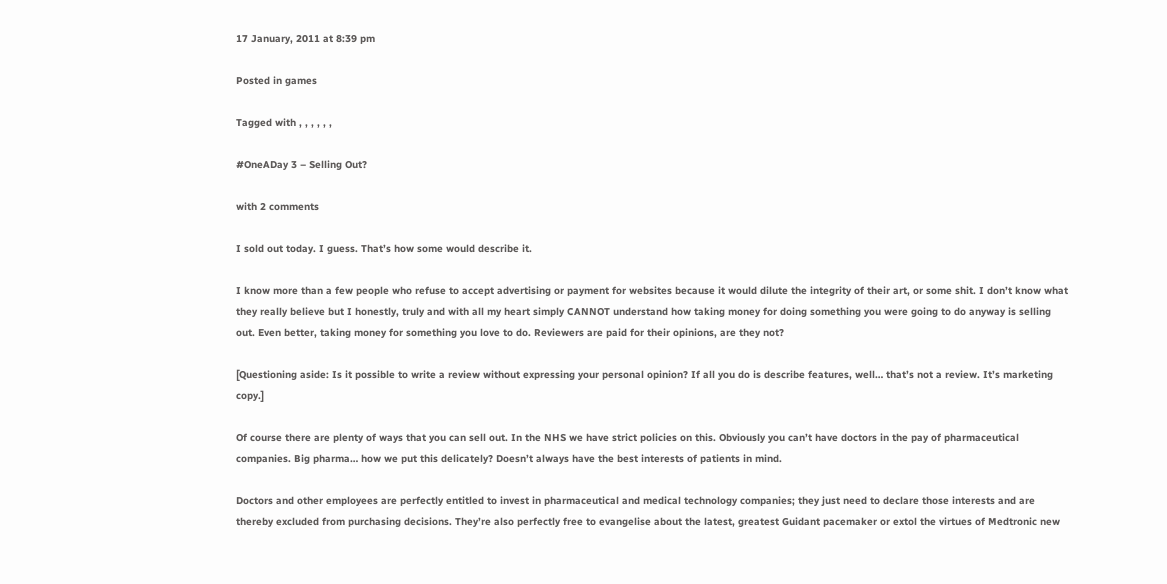17 January, 2011 at 8:39 pm

Posted in games

Tagged with , , , , , ,

#OneADay 3 – Selling Out?

with 2 comments

I sold out today. I guess. That’s how some would describe it.

I know more than a few people who refuse to accept advertising or payment for websites because it would dilute the integrity of their art, or some shit. I don’t know what they really believe but I honestly, truly and with all my heart simply CANNOT understand how taking money for doing something you were going to do anyway is selling out. Even better, taking money for something you love to do. Reviewers are paid for their opinions, are they not?

[Questioning aside: Is it possible to write a review without expressing your personal opinion? If all you do is describe features, well… that’s not a review. It’s marketing copy.]

Of course there are plenty of ways that you can sell out. In the NHS we have strict policies on this. Obviously you can’t have doctors in the pay of pharmaceutical companies. Big pharma… how we put this delicately? Doesn’t always have the best interests of patients in mind.

Doctors and other employees are perfectly entitled to invest in pharmaceutical and medical technology companies; they just need to declare those interests and are thereby excluded from purchasing decisions. They’re also perfectly free to evangelise about the latest, greatest Guidant pacemaker or extol the virtues of Medtronic new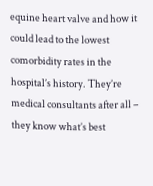equine heart valve and how it could lead to the lowest comorbidity rates in the hospital’s history. They’re medical consultants after all – they know what’s best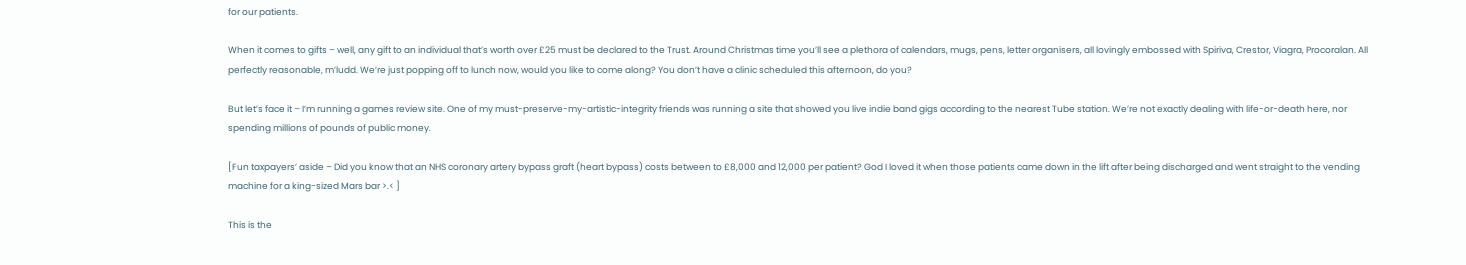for our patients.

When it comes to gifts – well, any gift to an individual that’s worth over £25 must be declared to the Trust. Around Christmas time you’ll see a plethora of calendars, mugs, pens, letter organisers, all lovingly embossed with Spiriva, Crestor, Viagra, Procoralan. All perfectly reasonable, m’ludd. We’re just popping off to lunch now, would you like to come along? You don’t have a clinic scheduled this afternoon, do you?

But let’s face it – I’m running a games review site. One of my must-preserve-my-artistic-integrity friends was running a site that showed you live indie band gigs according to the nearest Tube station. We’re not exactly dealing with life-or-death here, nor spending millions of pounds of public money.

[Fun taxpayers’ aside – Did you know that an NHS coronary artery bypass graft (heart bypass) costs between to £8,000 and 12,000 per patient? God I loved it when those patients came down in the lift after being discharged and went straight to the vending machine for a king-sized Mars bar >.< ]

This is the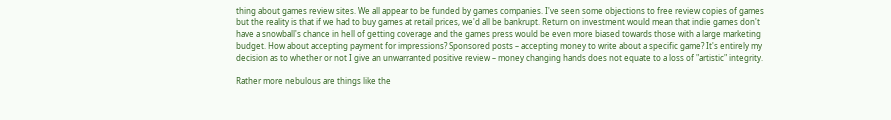thing about games review sites. We all appear to be funded by games companies. I've seen some objections to free review copies of games but the reality is that if we had to buy games at retail prices, we'd all be bankrupt. Return on investment would mean that indie games don't have a snowball's chance in hell of getting coverage and the games press would be even more biased towards those with a large marketing budget. How about accepting payment for impressions? Sponsored posts – accepting money to write about a specific game? It's entirely my decision as to whether or not I give an unwarranted positive review – money changing hands does not equate to a loss of "artistic" integrity.

Rather more nebulous are things like the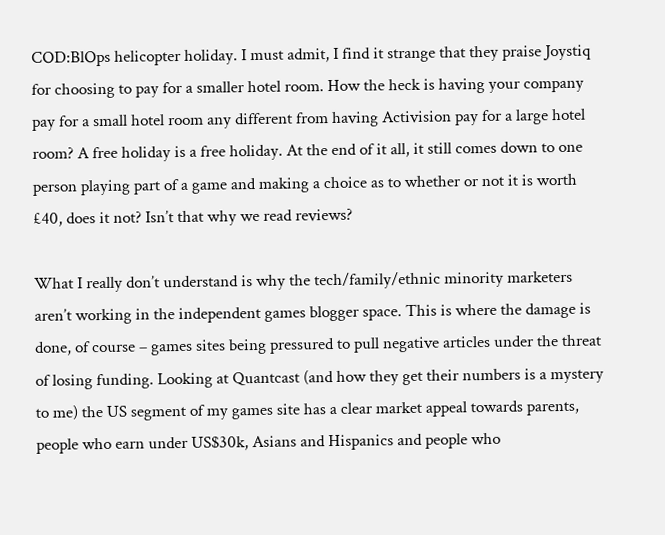COD:BlOps helicopter holiday. I must admit, I find it strange that they praise Joystiq for choosing to pay for a smaller hotel room. How the heck is having your company pay for a small hotel room any different from having Activision pay for a large hotel room? A free holiday is a free holiday. At the end of it all, it still comes down to one person playing part of a game and making a choice as to whether or not it is worth £40, does it not? Isn’t that why we read reviews?

What I really don’t understand is why the tech/family/ethnic minority marketers aren’t working in the independent games blogger space. This is where the damage is done, of course – games sites being pressured to pull negative articles under the threat of losing funding. Looking at Quantcast (and how they get their numbers is a mystery to me) the US segment of my games site has a clear market appeal towards parents, people who earn under US$30k, Asians and Hispanics and people who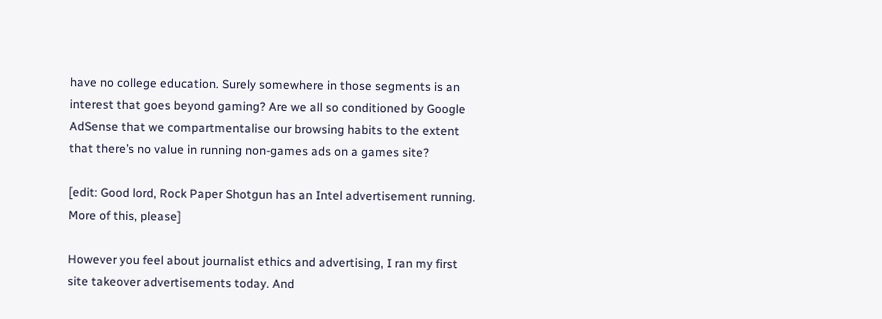have no college education. Surely somewhere in those segments is an interest that goes beyond gaming? Are we all so conditioned by Google AdSense that we compartmentalise our browsing habits to the extent that there’s no value in running non-games ads on a games site?

[edit: Good lord, Rock Paper Shotgun has an Intel advertisement running. More of this, please]

However you feel about journalist ethics and advertising, I ran my first site takeover advertisements today. And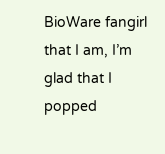BioWare fangirl that I am, I’m glad that I popped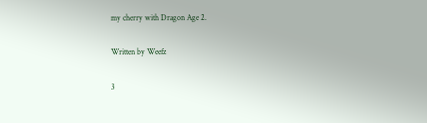my cherry with Dragon Age 2.

Written by Weefz

3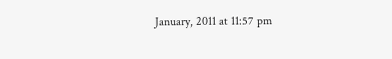January, 2011 at 11:57 pm